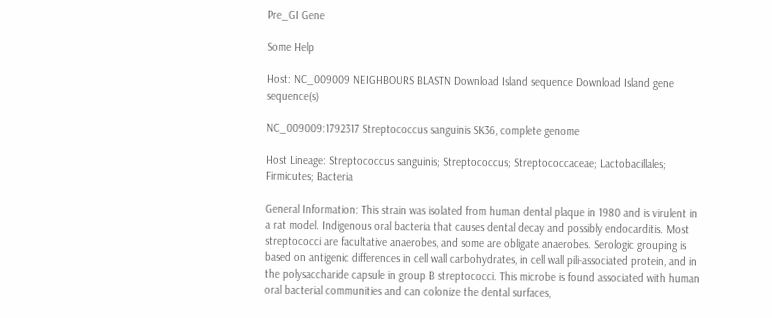Pre_GI Gene

Some Help

Host: NC_009009 NEIGHBOURS BLASTN Download Island sequence Download Island gene sequence(s)

NC_009009:1792317 Streptococcus sanguinis SK36, complete genome

Host Lineage: Streptococcus sanguinis; Streptococcus; Streptococcaceae; Lactobacillales; Firmicutes; Bacteria

General Information: This strain was isolated from human dental plaque in 1980 and is virulent in a rat model. Indigenous oral bacteria that causes dental decay and possibly endocarditis. Most streptococci are facultative anaerobes, and some are obligate anaerobes. Serologic grouping is based on antigenic differences in cell wall carbohydrates, in cell wall pili-associated protein, and in the polysaccharide capsule in group B streptococci. This microbe is found associated with human oral bacterial communities and can colonize the dental surfaces,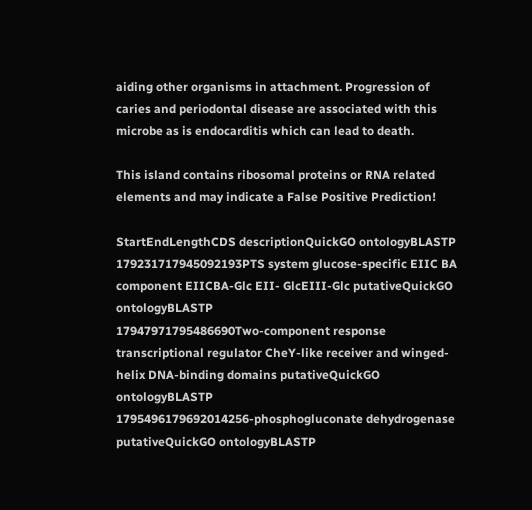aiding other organisms in attachment. Progression of caries and periodontal disease are associated with this microbe as is endocarditis which can lead to death.

This island contains ribosomal proteins or RNA related elements and may indicate a False Positive Prediction!

StartEndLengthCDS descriptionQuickGO ontologyBLASTP
179231717945092193PTS system glucose-specific EIIC BA component EIICBA-Glc EII- GlcEIII-Glc putativeQuickGO ontologyBLASTP
17947971795486690Two-component response transcriptional regulator CheY-like receiver and winged-helix DNA-binding domains putativeQuickGO ontologyBLASTP
1795496179692014256-phosphogluconate dehydrogenase putativeQuickGO ontologyBLASTP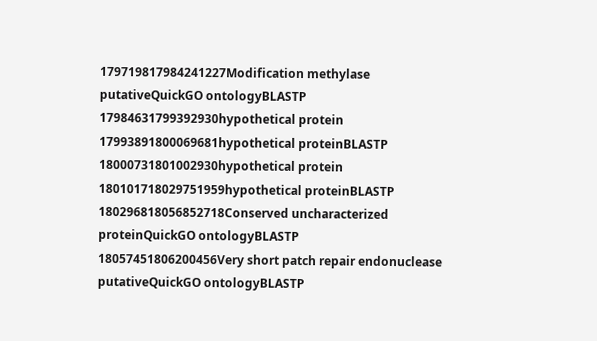179719817984241227Modification methylase putativeQuickGO ontologyBLASTP
17984631799392930hypothetical protein
17993891800069681hypothetical proteinBLASTP
18000731801002930hypothetical protein
180101718029751959hypothetical proteinBLASTP
180296818056852718Conserved uncharacterized proteinQuickGO ontologyBLASTP
18057451806200456Very short patch repair endonuclease putativeQuickGO ontologyBLASTP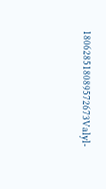180628518089572673Valyl-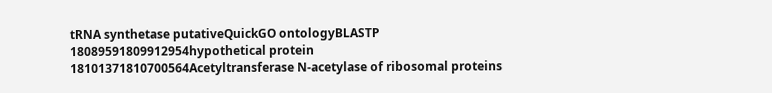tRNA synthetase putativeQuickGO ontologyBLASTP
18089591809912954hypothetical protein
18101371810700564Acetyltransferase N-acetylase of ribosomal proteins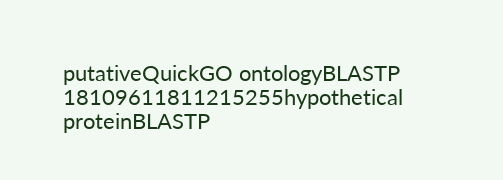putativeQuickGO ontologyBLASTP
18109611811215255hypothetical proteinBLASTP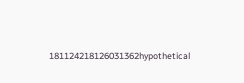181124218126031362hypothetical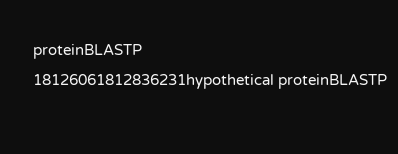proteinBLASTP
18126061812836231hypothetical proteinBLASTP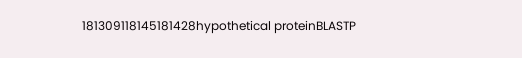181309118145181428hypothetical proteinBLASTP